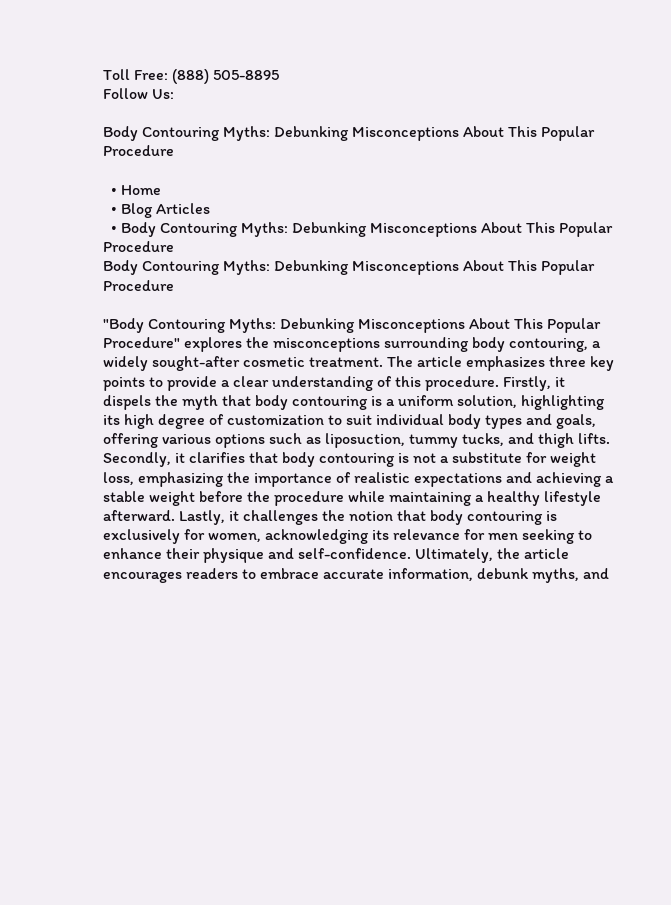Toll Free: (888) 505-8895
Follow Us:

Body Contouring Myths: Debunking Misconceptions About This Popular Procedure

  • Home
  • Blog Articles
  • Body Contouring Myths: Debunking Misconceptions About This Popular Procedure
Body Contouring Myths: Debunking Misconceptions About This Popular Procedure

"Body Contouring Myths: Debunking Misconceptions About This Popular Procedure" explores the misconceptions surrounding body contouring, a widely sought-after cosmetic treatment. The article emphasizes three key points to provide a clear understanding of this procedure. Firstly, it dispels the myth that body contouring is a uniform solution, highlighting its high degree of customization to suit individual body types and goals, offering various options such as liposuction, tummy tucks, and thigh lifts. Secondly, it clarifies that body contouring is not a substitute for weight loss, emphasizing the importance of realistic expectations and achieving a stable weight before the procedure while maintaining a healthy lifestyle afterward. Lastly, it challenges the notion that body contouring is exclusively for women, acknowledging its relevance for men seeking to enhance their physique and self-confidence. Ultimately, the article encourages readers to embrace accurate information, debunk myths, and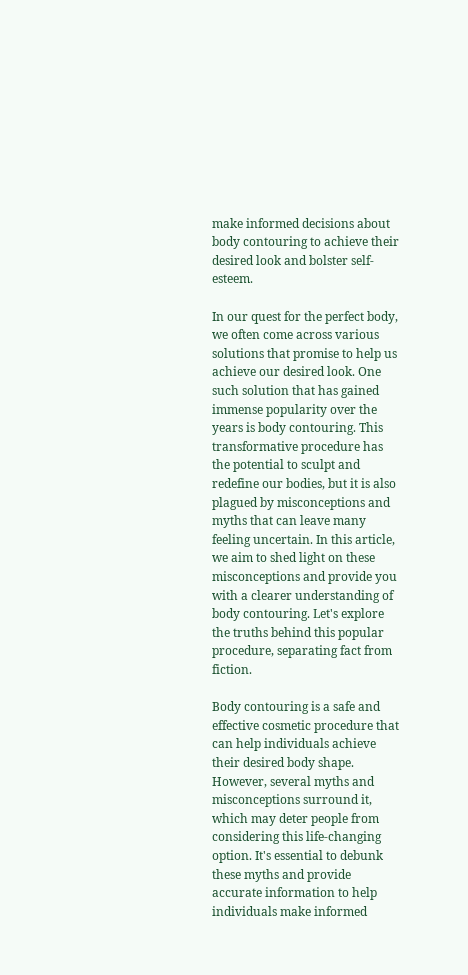make informed decisions about body contouring to achieve their desired look and bolster self-esteem.

In our quest for the perfect body, we often come across various solutions that promise to help us achieve our desired look. One such solution that has gained immense popularity over the years is body contouring. This transformative procedure has the potential to sculpt and redefine our bodies, but it is also plagued by misconceptions and myths that can leave many feeling uncertain. In this article, we aim to shed light on these misconceptions and provide you with a clearer understanding of body contouring. Let's explore the truths behind this popular procedure, separating fact from fiction.

Body contouring is a safe and effective cosmetic procedure that can help individuals achieve their desired body shape. However, several myths and misconceptions surround it, which may deter people from considering this life-changing option. It's essential to debunk these myths and provide accurate information to help individuals make informed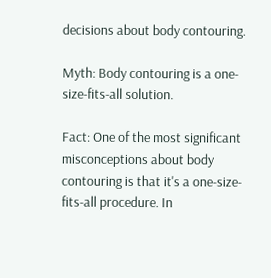decisions about body contouring.

Myth: Body contouring is a one-size-fits-all solution.

Fact: One of the most significant misconceptions about body contouring is that it's a one-size-fits-all procedure. In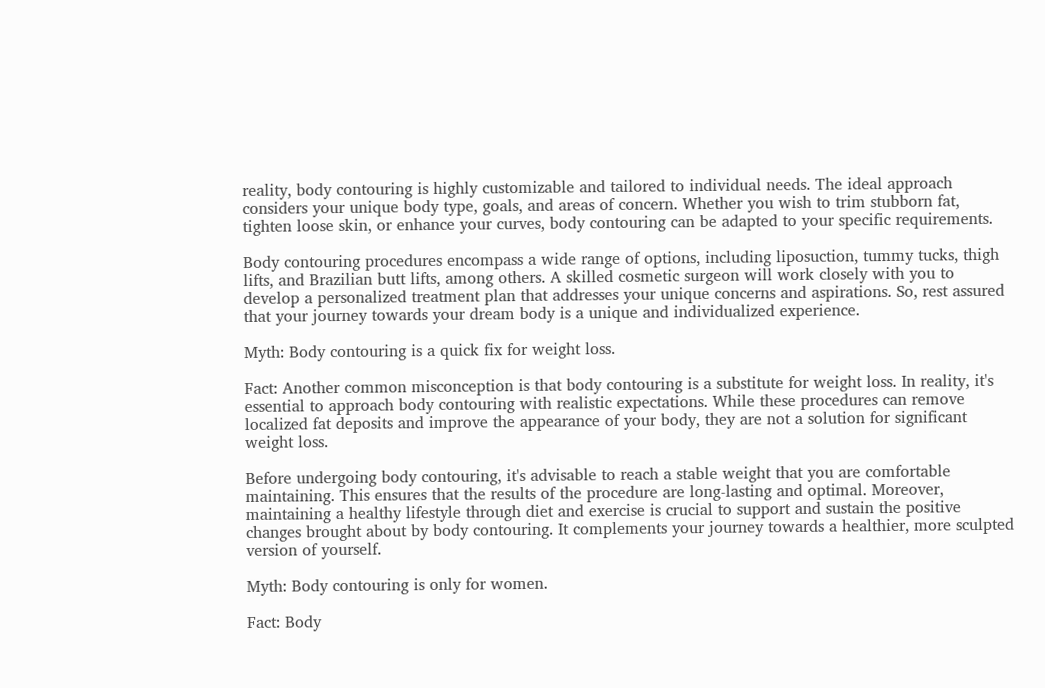reality, body contouring is highly customizable and tailored to individual needs. The ideal approach considers your unique body type, goals, and areas of concern. Whether you wish to trim stubborn fat, tighten loose skin, or enhance your curves, body contouring can be adapted to your specific requirements.

Body contouring procedures encompass a wide range of options, including liposuction, tummy tucks, thigh lifts, and Brazilian butt lifts, among others. A skilled cosmetic surgeon will work closely with you to develop a personalized treatment plan that addresses your unique concerns and aspirations. So, rest assured that your journey towards your dream body is a unique and individualized experience.

Myth: Body contouring is a quick fix for weight loss.

Fact: Another common misconception is that body contouring is a substitute for weight loss. In reality, it's essential to approach body contouring with realistic expectations. While these procedures can remove localized fat deposits and improve the appearance of your body, they are not a solution for significant weight loss.

Before undergoing body contouring, it's advisable to reach a stable weight that you are comfortable maintaining. This ensures that the results of the procedure are long-lasting and optimal. Moreover, maintaining a healthy lifestyle through diet and exercise is crucial to support and sustain the positive changes brought about by body contouring. It complements your journey towards a healthier, more sculpted version of yourself.

Myth: Body contouring is only for women.

Fact: Body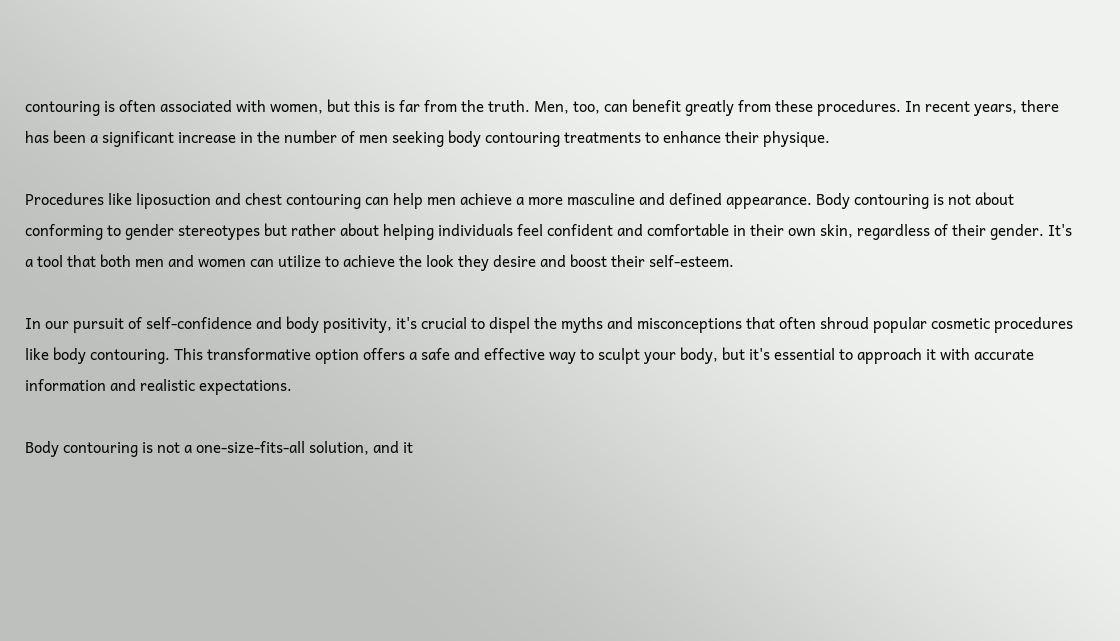contouring is often associated with women, but this is far from the truth. Men, too, can benefit greatly from these procedures. In recent years, there has been a significant increase in the number of men seeking body contouring treatments to enhance their physique.

Procedures like liposuction and chest contouring can help men achieve a more masculine and defined appearance. Body contouring is not about conforming to gender stereotypes but rather about helping individuals feel confident and comfortable in their own skin, regardless of their gender. It's a tool that both men and women can utilize to achieve the look they desire and boost their self-esteem.

In our pursuit of self-confidence and body positivity, it's crucial to dispel the myths and misconceptions that often shroud popular cosmetic procedures like body contouring. This transformative option offers a safe and effective way to sculpt your body, but it's essential to approach it with accurate information and realistic expectations.

Body contouring is not a one-size-fits-all solution, and it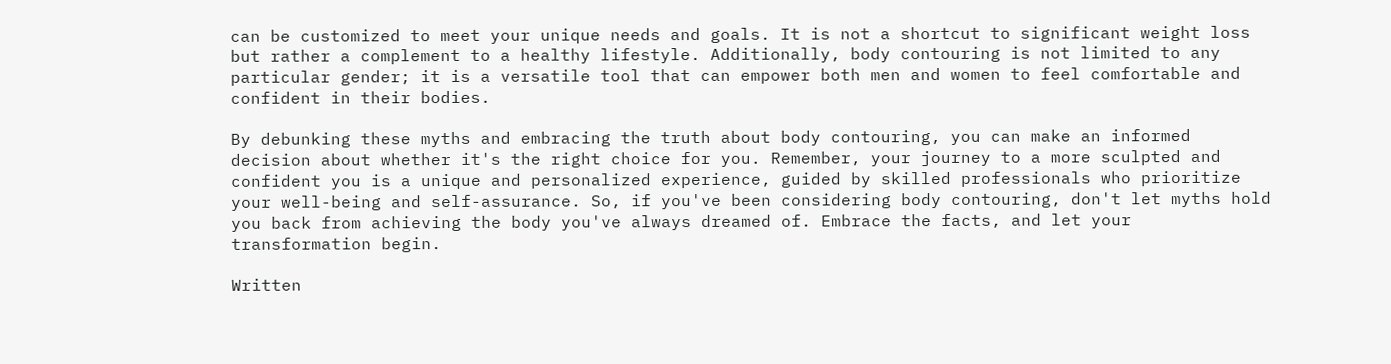can be customized to meet your unique needs and goals. It is not a shortcut to significant weight loss but rather a complement to a healthy lifestyle. Additionally, body contouring is not limited to any particular gender; it is a versatile tool that can empower both men and women to feel comfortable and confident in their bodies.

By debunking these myths and embracing the truth about body contouring, you can make an informed decision about whether it's the right choice for you. Remember, your journey to a more sculpted and confident you is a unique and personalized experience, guided by skilled professionals who prioritize your well-being and self-assurance. So, if you've been considering body contouring, don't let myths hold you back from achieving the body you've always dreamed of. Embrace the facts, and let your transformation begin.

Written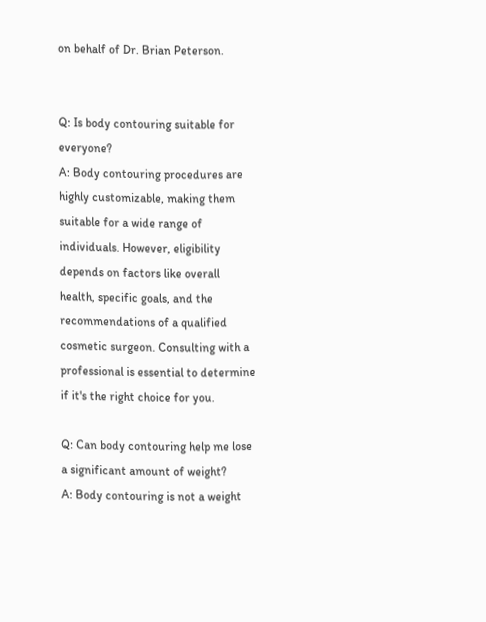on behalf of Dr. Brian Peterson.


Q: Is body contouring suitable for everyone?
A: Body contouring procedures are highly customizable, making them suitable for a wide range of individuals. However, eligibility depends on factors like overall health, specific goals, and the recommendations of a qualified cosmetic surgeon. Consulting with a professional is essential to determine if it's the right choice for you.

Q: Can body contouring help me lose a significant amount of weight?
A: Body contouring is not a weight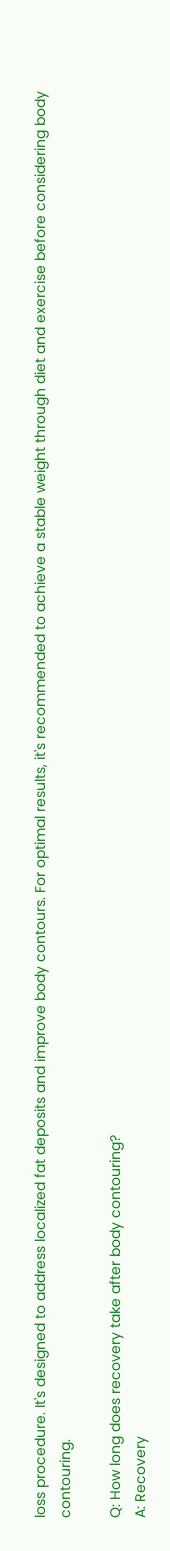loss procedure. It's designed to address localized fat deposits and improve body contours. For optimal results, it's recommended to achieve a stable weight through diet and exercise before considering body contouring.

Q: How long does recovery take after body contouring?
A: Recovery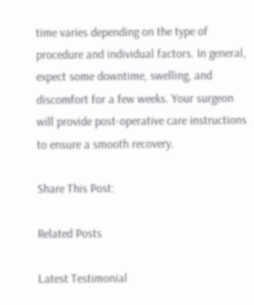time varies depending on the type of procedure and individual factors. In general, expect some downtime, swelling, and discomfort for a few weeks. Your surgeon will provide post-operative care instructions to ensure a smooth recovery.

Share This Post:

Related Posts

Latest Testimonial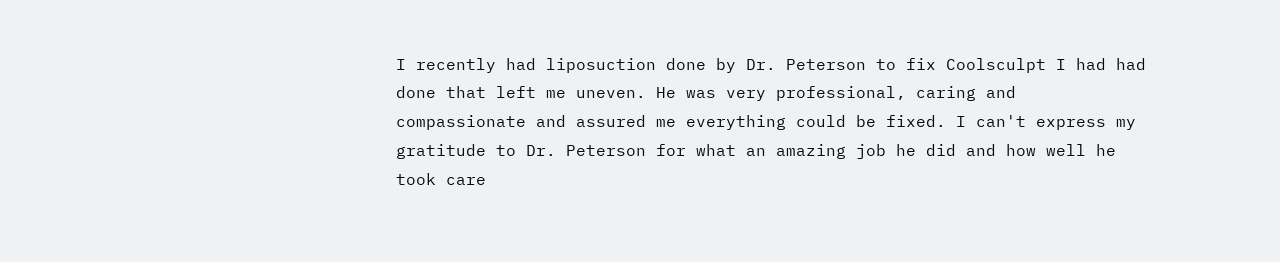I recently had liposuction done by Dr. Peterson to fix Coolsculpt I had had done that left me uneven. He was very professional, caring and compassionate and assured me everything could be fixed. I can't express my gratitude to Dr. Peterson for what an amazing job he did and how well he took care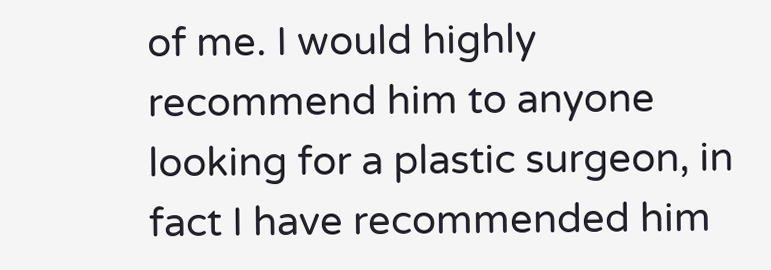of me. I would highly recommend him to anyone looking for a plastic surgeon, in fact I have recommended him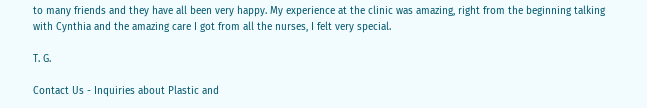to many friends and they have all been very happy. My experience at the clinic was amazing, right from the beginning talking with Cynthia and the amazing care I got from all the nurses, I felt very special.

T. G.

Contact Us - Inquiries about Plastic and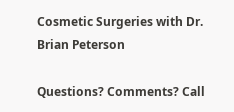Cosmetic Surgeries with Dr. Brian Peterson

Questions? Comments? Call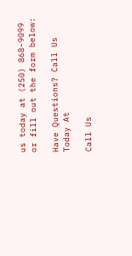us today at (250) 868-9099 or fill out the form below:

Have Questions? Call Us Today At

Call Us